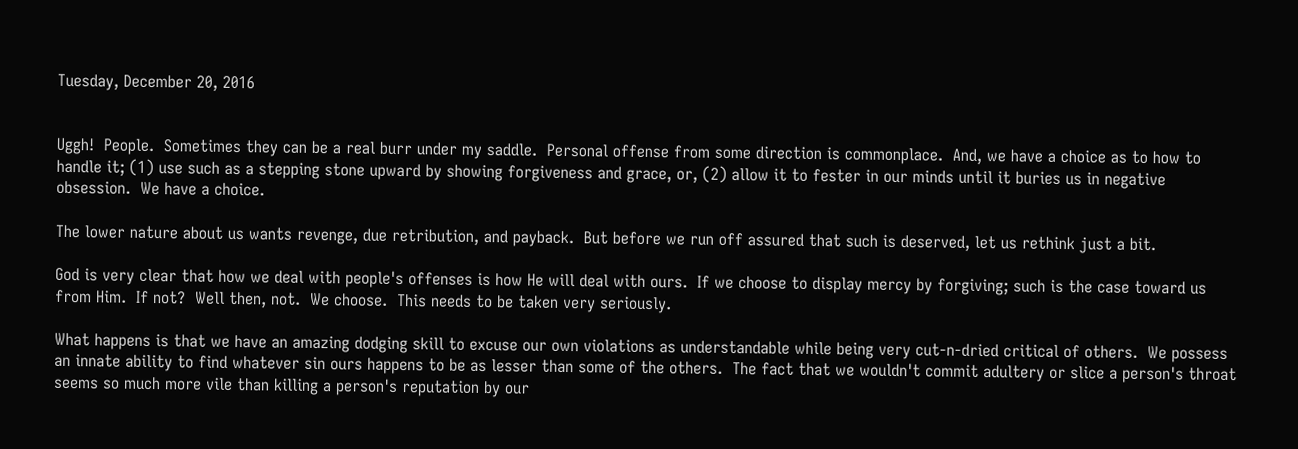Tuesday, December 20, 2016


Uggh!  People.  Sometimes they can be a real burr under my saddle.  Personal offense from some direction is commonplace.  And, we have a choice as to how to handle it; (1) use such as a stepping stone upward by showing forgiveness and grace, or, (2) allow it to fester in our minds until it buries us in negative obsession.  We have a choice.

The lower nature about us wants revenge, due retribution, and payback.  But before we run off assured that such is deserved, let us rethink just a bit.

God is very clear that how we deal with people's offenses is how He will deal with ours.  If we choose to display mercy by forgiving; such is the case toward us from Him.  If not?  Well then, not.  We choose.  This needs to be taken very seriously.

What happens is that we have an amazing dodging skill to excuse our own violations as understandable while being very cut-n-dried critical of others.  We possess an innate ability to find whatever sin ours happens to be as lesser than some of the others.  The fact that we wouldn't commit adultery or slice a person's throat seems so much more vile than killing a person's reputation by our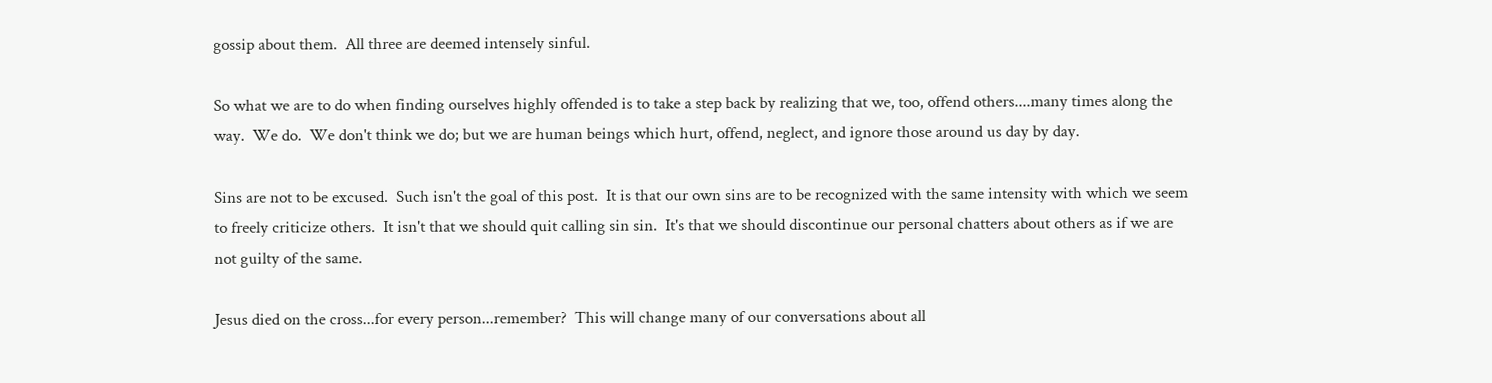gossip about them.  All three are deemed intensely sinful.

So what we are to do when finding ourselves highly offended is to take a step back by realizing that we, too, offend others....many times along the way.  We do.  We don't think we do; but we are human beings which hurt, offend, neglect, and ignore those around us day by day.

Sins are not to be excused.  Such isn't the goal of this post.  It is that our own sins are to be recognized with the same intensity with which we seem to freely criticize others.  It isn't that we should quit calling sin sin.  It's that we should discontinue our personal chatters about others as if we are not guilty of the same.

Jesus died on the cross...for every person...remember?  This will change many of our conversations about all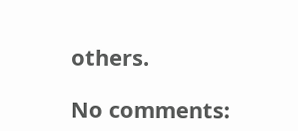others.

No comments: